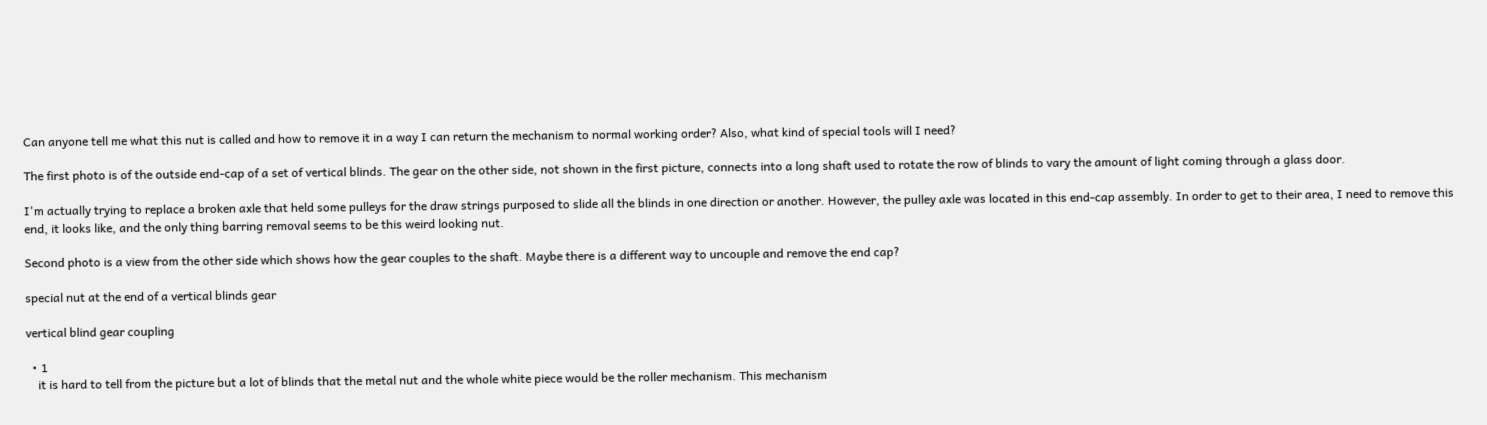Can anyone tell me what this nut is called and how to remove it in a way I can return the mechanism to normal working order? Also, what kind of special tools will I need?

The first photo is of the outside end-cap of a set of vertical blinds. The gear on the other side, not shown in the first picture, connects into a long shaft used to rotate the row of blinds to vary the amount of light coming through a glass door.

I'm actually trying to replace a broken axle that held some pulleys for the draw strings purposed to slide all the blinds in one direction or another. However, the pulley axle was located in this end-cap assembly. In order to get to their area, I need to remove this end, it looks like, and the only thing barring removal seems to be this weird looking nut.

Second photo is a view from the other side which shows how the gear couples to the shaft. Maybe there is a different way to uncouple and remove the end cap?

special nut at the end of a vertical blinds gear

vertical blind gear coupling

  • 1
    it is hard to tell from the picture but a lot of blinds that the metal nut and the whole white piece would be the roller mechanism. This mechanism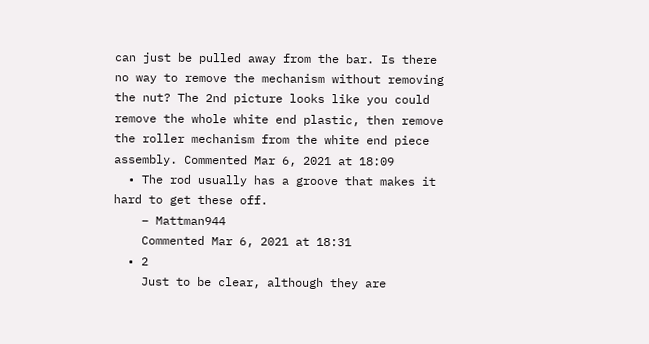can just be pulled away from the bar. Is there no way to remove the mechanism without removing the nut? The 2nd picture looks like you could remove the whole white end plastic, then remove the roller mechanism from the white end piece assembly. Commented Mar 6, 2021 at 18:09
  • The rod usually has a groove that makes it hard to get these off.
    – Mattman944
    Commented Mar 6, 2021 at 18:31
  • 2
    Just to be clear, although they are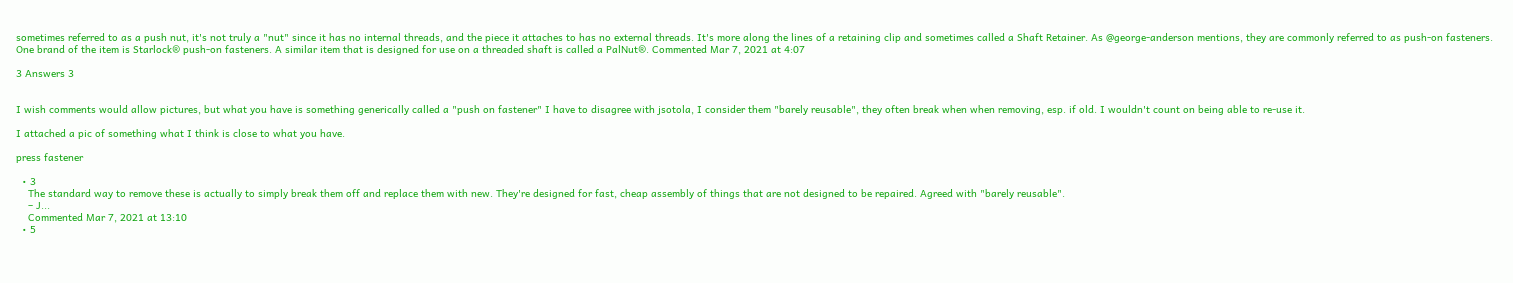sometimes referred to as a push nut, it's not truly a "nut" since it has no internal threads, and the piece it attaches to has no external threads. It's more along the lines of a retaining clip and sometimes called a Shaft Retainer. As @george-anderson mentions, they are commonly referred to as push-on fasteners. One brand of the item is Starlock® push-on fasteners. A similar item that is designed for use on a threaded shaft is called a PalNut®. Commented Mar 7, 2021 at 4:07

3 Answers 3


I wish comments would allow pictures, but what you have is something generically called a "push on fastener" I have to disagree with jsotola, I consider them "barely reusable", they often break when when removing, esp. if old. I wouldn't count on being able to re-use it.

I attached a pic of something what I think is close to what you have.

press fastener

  • 3
    The standard way to remove these is actually to simply break them off and replace them with new. They're designed for fast, cheap assembly of things that are not designed to be repaired. Agreed with "barely reusable".
    – J...
    Commented Mar 7, 2021 at 13:10
  • 5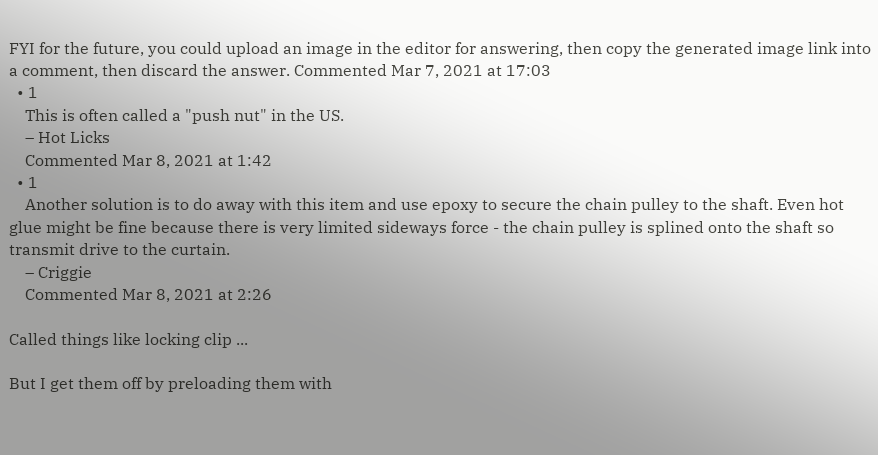FYI for the future, you could upload an image in the editor for answering, then copy the generated image link into a comment, then discard the answer. Commented Mar 7, 2021 at 17:03
  • 1
    This is often called a "push nut" in the US.
    – Hot Licks
    Commented Mar 8, 2021 at 1:42
  • 1
    Another solution is to do away with this item and use epoxy to secure the chain pulley to the shaft. Even hot glue might be fine because there is very limited sideways force - the chain pulley is splined onto the shaft so transmit drive to the curtain.
    – Criggie
    Commented Mar 8, 2021 at 2:26

Called things like locking clip ...

But I get them off by preloading them with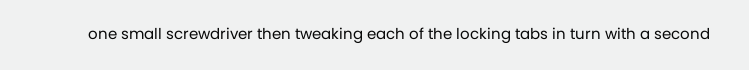one small screwdriver then tweaking each of the locking tabs in turn with a second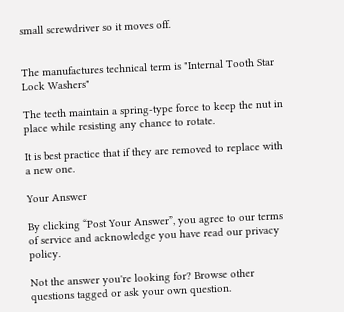small screwdriver so it moves off.


The manufactures technical term is "Internal Tooth Star Lock Washers"

The teeth maintain a spring-type force to keep the nut in place while resisting any chance to rotate.

It is best practice that if they are removed to replace with a new one.

Your Answer

By clicking “Post Your Answer”, you agree to our terms of service and acknowledge you have read our privacy policy.

Not the answer you're looking for? Browse other questions tagged or ask your own question.